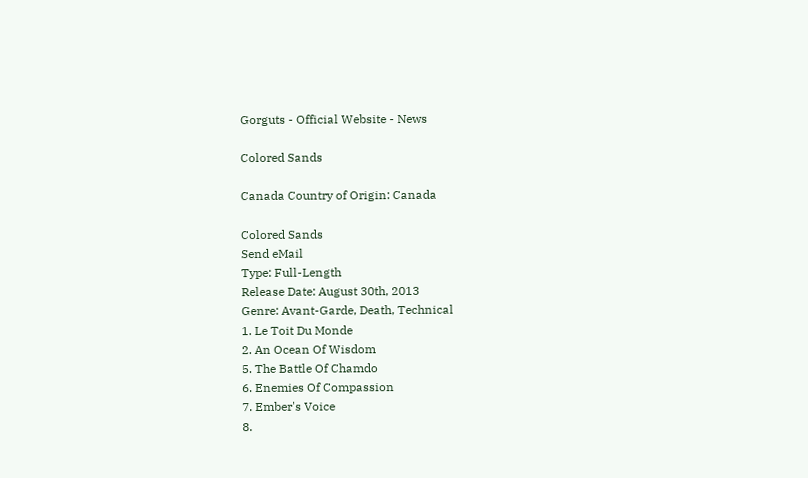Gorguts - Official Website - News

Colored Sands

Canada Country of Origin: Canada

Colored Sands
Send eMail
Type: Full-Length
Release Date: August 30th, 2013
Genre: Avant-Garde, Death, Technical
1. Le Toit Du Monde
2. An Ocean Of Wisdom
5. The Battle Of Chamdo
6. Enemies Of Compassion
7. Ember's Voice
8.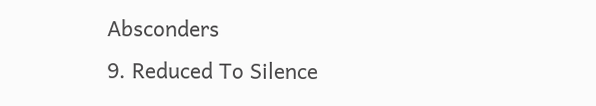Absconders
9. Reduced To Silence